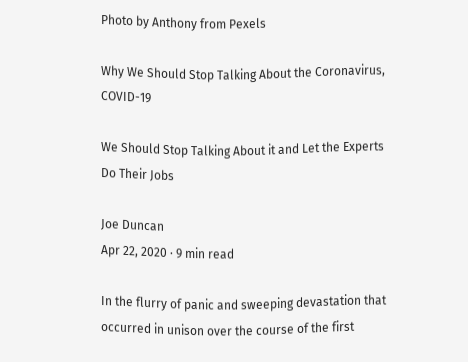Photo by Anthony from Pexels

Why We Should Stop Talking About the Coronavirus, COVID-19

We Should Stop Talking About it and Let the Experts Do Their Jobs

Joe Duncan
Apr 22, 2020 · 9 min read

In the flurry of panic and sweeping devastation that occurred in unison over the course of the first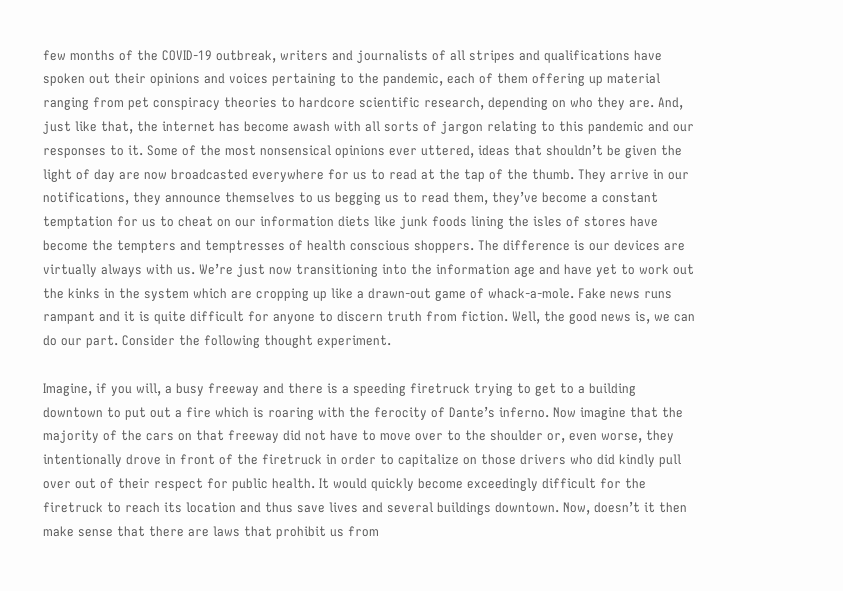few months of the COVID-19 outbreak, writers and journalists of all stripes and qualifications have spoken out their opinions and voices pertaining to the pandemic, each of them offering up material ranging from pet conspiracy theories to hardcore scientific research, depending on who they are. And, just like that, the internet has become awash with all sorts of jargon relating to this pandemic and our responses to it. Some of the most nonsensical opinions ever uttered, ideas that shouldn’t be given the light of day are now broadcasted everywhere for us to read at the tap of the thumb. They arrive in our notifications, they announce themselves to us begging us to read them, they’ve become a constant temptation for us to cheat on our information diets like junk foods lining the isles of stores have become the tempters and temptresses of health conscious shoppers. The difference is our devices are virtually always with us. We’re just now transitioning into the information age and have yet to work out the kinks in the system which are cropping up like a drawn-out game of whack-a-mole. Fake news runs rampant and it is quite difficult for anyone to discern truth from fiction. Well, the good news is, we can do our part. Consider the following thought experiment.

Imagine, if you will, a busy freeway and there is a speeding firetruck trying to get to a building downtown to put out a fire which is roaring with the ferocity of Dante’s inferno. Now imagine that the majority of the cars on that freeway did not have to move over to the shoulder or, even worse, they intentionally drove in front of the firetruck in order to capitalize on those drivers who did kindly pull over out of their respect for public health. It would quickly become exceedingly difficult for the firetruck to reach its location and thus save lives and several buildings downtown. Now, doesn’t it then make sense that there are laws that prohibit us from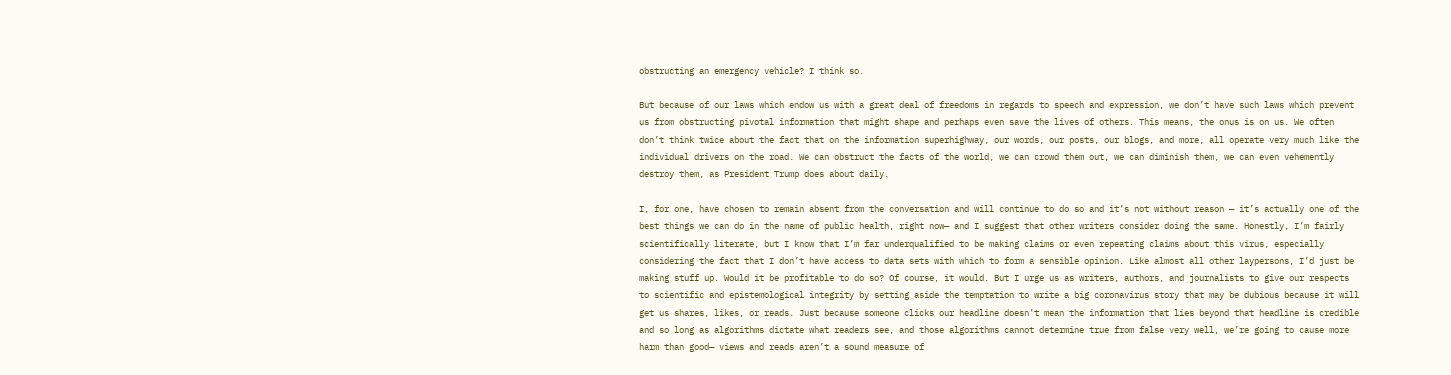obstructing an emergency vehicle? I think so.

But because of our laws which endow us with a great deal of freedoms in regards to speech and expression, we don’t have such laws which prevent us from obstructing pivotal information that might shape and perhaps even save the lives of others. This means, the onus is on us. We often don’t think twice about the fact that on the information superhighway, our words, our posts, our blogs, and more, all operate very much like the individual drivers on the road. We can obstruct the facts of the world, we can crowd them out, we can diminish them, we can even vehemently destroy them, as President Trump does about daily.

I, for one, have chosen to remain absent from the conversation and will continue to do so and it’s not without reason — it’s actually one of the best things we can do in the name of public health, right now— and I suggest that other writers consider doing the same. Honestly, I’m fairly scientifically literate, but I know that I’m far underqualified to be making claims or even repeating claims about this virus, especially considering the fact that I don’t have access to data sets with which to form a sensible opinion. Like almost all other laypersons, I’d just be making stuff up. Would it be profitable to do so? Of course, it would. But I urge us as writers, authors, and journalists to give our respects to scientific and epistemological integrity by setting aside the temptation to write a big coronavirus story that may be dubious because it will get us shares, likes, or reads. Just because someone clicks our headline doesn’t mean the information that lies beyond that headline is credible and so long as algorithms dictate what readers see, and those algorithms cannot determine true from false very well, we’re going to cause more harm than good— views and reads aren’t a sound measure of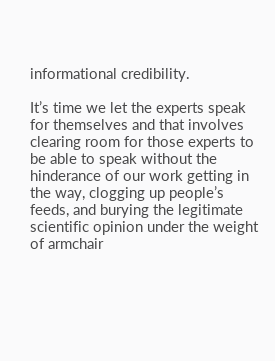informational credibility.

It’s time we let the experts speak for themselves and that involves clearing room for those experts to be able to speak without the hinderance of our work getting in the way, clogging up people’s feeds, and burying the legitimate scientific opinion under the weight of armchair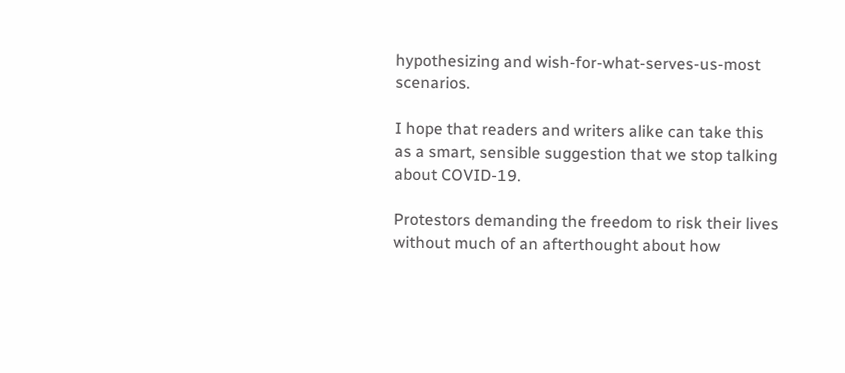hypothesizing and wish-for-what-serves-us-most scenarios.

I hope that readers and writers alike can take this as a smart, sensible suggestion that we stop talking about COVID-19.

Protestors demanding the freedom to risk their lives without much of an afterthought about how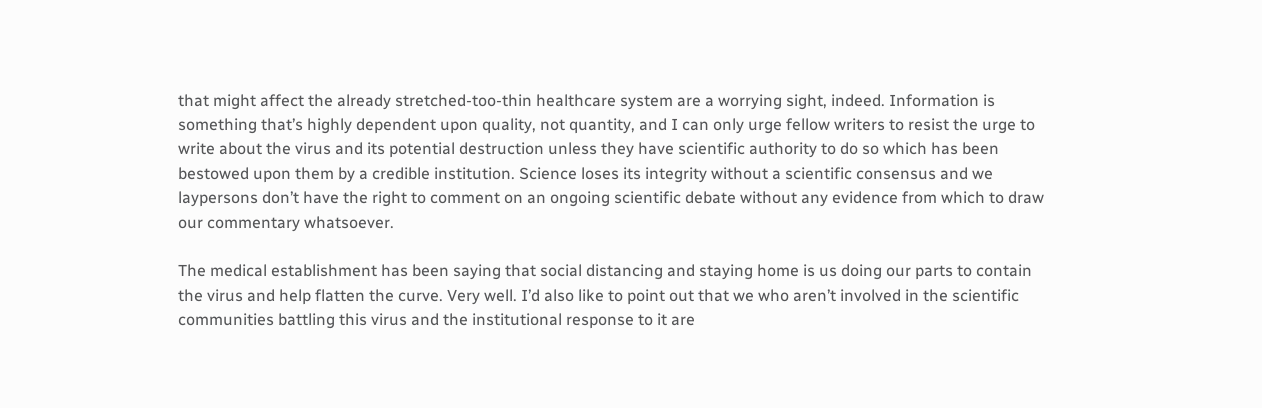that might affect the already stretched-too-thin healthcare system are a worrying sight, indeed. Information is something that’s highly dependent upon quality, not quantity, and I can only urge fellow writers to resist the urge to write about the virus and its potential destruction unless they have scientific authority to do so which has been bestowed upon them by a credible institution. Science loses its integrity without a scientific consensus and we laypersons don’t have the right to comment on an ongoing scientific debate without any evidence from which to draw our commentary whatsoever.

The medical establishment has been saying that social distancing and staying home is us doing our parts to contain the virus and help flatten the curve. Very well. I’d also like to point out that we who aren’t involved in the scientific communities battling this virus and the institutional response to it are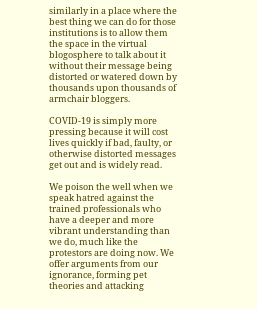similarly in a place where the best thing we can do for those institutions is to allow them the space in the virtual blogosphere to talk about it without their message being distorted or watered down by thousands upon thousands of armchair bloggers.

COVID-19 is simply more pressing because it will cost lives quickly if bad, faulty, or otherwise distorted messages get out and is widely read.

We poison the well when we speak hatred against the trained professionals who have a deeper and more vibrant understanding than we do, much like the protestors are doing now. We offer arguments from our ignorance, forming pet theories and attacking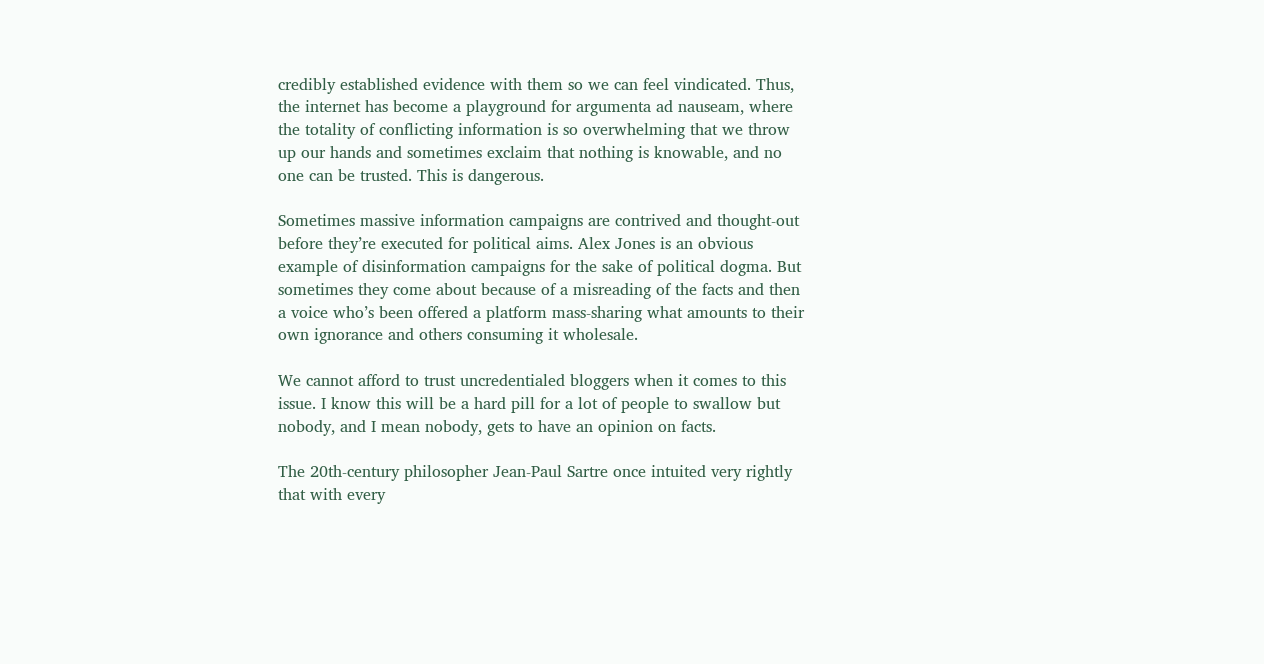credibly established evidence with them so we can feel vindicated. Thus, the internet has become a playground for argumenta ad nauseam, where the totality of conflicting information is so overwhelming that we throw up our hands and sometimes exclaim that nothing is knowable, and no one can be trusted. This is dangerous.

Sometimes massive information campaigns are contrived and thought-out before they’re executed for political aims. Alex Jones is an obvious example of disinformation campaigns for the sake of political dogma. But sometimes they come about because of a misreading of the facts and then a voice who’s been offered a platform mass-sharing what amounts to their own ignorance and others consuming it wholesale.

We cannot afford to trust uncredentialed bloggers when it comes to this issue. I know this will be a hard pill for a lot of people to swallow but nobody, and I mean nobody, gets to have an opinion on facts.

The 20th-century philosopher Jean-Paul Sartre once intuited very rightly that with every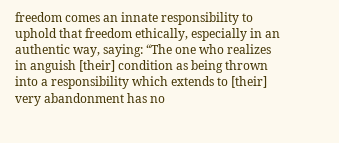freedom comes an innate responsibility to uphold that freedom ethically, especially in an authentic way, saying: “The one who realizes in anguish [their] condition as being thrown into a responsibility which extends to [their] very abandonment has no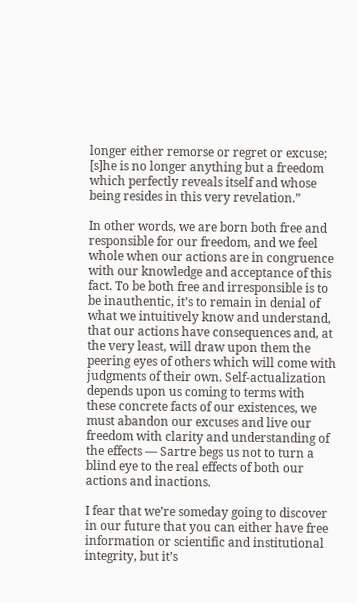longer either remorse or regret or excuse; [s]he is no longer anything but a freedom which perfectly reveals itself and whose being resides in this very revelation.”

In other words, we are born both free and responsible for our freedom, and we feel whole when our actions are in congruence with our knowledge and acceptance of this fact. To be both free and irresponsible is to be inauthentic, it’s to remain in denial of what we intuitively know and understand, that our actions have consequences and, at the very least, will draw upon them the peering eyes of others which will come with judgments of their own. Self-actualization depends upon us coming to terms with these concrete facts of our existences, we must abandon our excuses and live our freedom with clarity and understanding of the effects — Sartre begs us not to turn a blind eye to the real effects of both our actions and inactions.

I fear that we’re someday going to discover in our future that you can either have free information or scientific and institutional integrity, but it’s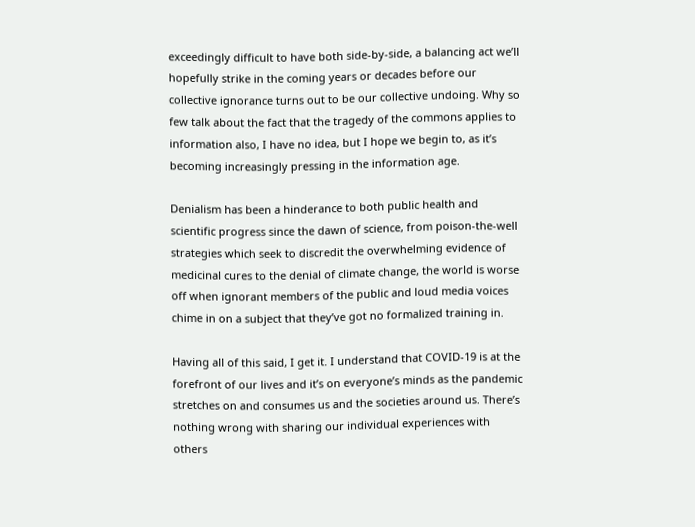exceedingly difficult to have both side-by-side, a balancing act we’ll hopefully strike in the coming years or decades before our collective ignorance turns out to be our collective undoing. Why so few talk about the fact that the tragedy of the commons applies to information also, I have no idea, but I hope we begin to, as it’s becoming increasingly pressing in the information age.

Denialism has been a hinderance to both public health and scientific progress since the dawn of science, from poison-the-well strategies which seek to discredit the overwhelming evidence of medicinal cures to the denial of climate change, the world is worse off when ignorant members of the public and loud media voices chime in on a subject that they’ve got no formalized training in.

Having all of this said, I get it. I understand that COVID-19 is at the forefront of our lives and it’s on everyone’s minds as the pandemic stretches on and consumes us and the societies around us. There’s nothing wrong with sharing our individual experiences with others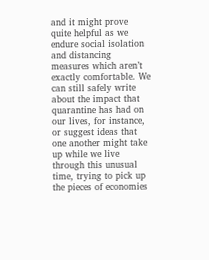and it might prove quite helpful as we endure social isolation and distancing measures which aren’t exactly comfortable. We can still safely write about the impact that quarantine has had on our lives, for instance, or suggest ideas that one another might take up while we live through this unusual time, trying to pick up the pieces of economies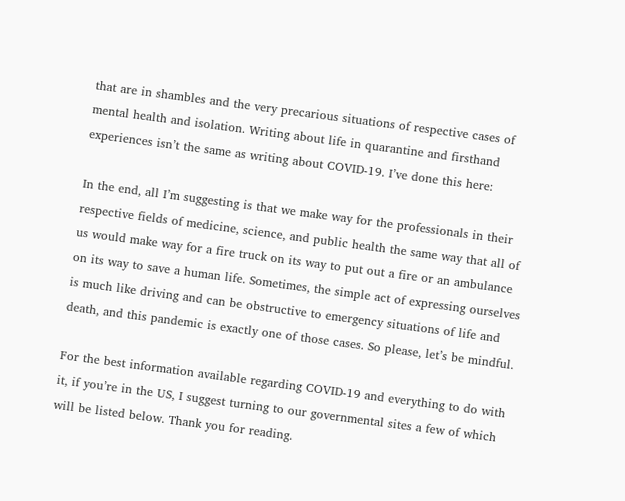that are in shambles and the very precarious situations of respective cases of mental health and isolation. Writing about life in quarantine and firsthand experiences isn’t the same as writing about COVID-19. I’ve done this here:

In the end, all I’m suggesting is that we make way for the professionals in their respective fields of medicine, science, and public health the same way that all of us would make way for a fire truck on its way to put out a fire or an ambulance on its way to save a human life. Sometimes, the simple act of expressing ourselves is much like driving and can be obstructive to emergency situations of life and death, and this pandemic is exactly one of those cases. So please, let’s be mindful.

For the best information available regarding COVID-19 and everything to do with it, if you’re in the US, I suggest turning to our governmental sites a few of which will be listed below. Thank you for reading.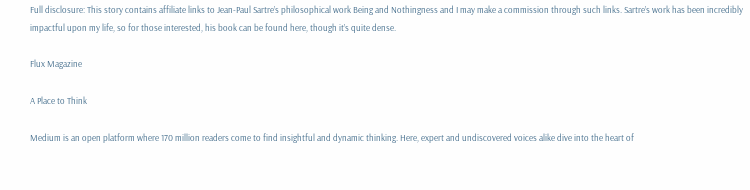Full disclosure: This story contains affiliate links to Jean-Paul Sartre’s philosophical work Being and Nothingness and I may make a commission through such links. Sartre’s work has been incredibly impactful upon my life, so for those interested, his book can be found here, though it’s quite dense.

Flux Magazine

A Place to Think

Medium is an open platform where 170 million readers come to find insightful and dynamic thinking. Here, expert and undiscovered voices alike dive into the heart of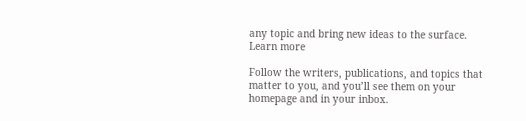any topic and bring new ideas to the surface. Learn more

Follow the writers, publications, and topics that matter to you, and you’ll see them on your homepage and in your inbox.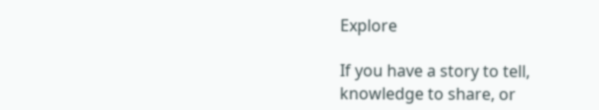Explore

If you have a story to tell, knowledge to share, or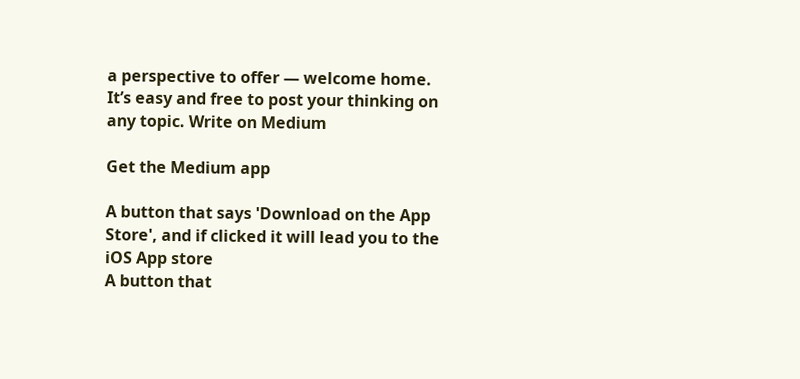a perspective to offer — welcome home. It’s easy and free to post your thinking on any topic. Write on Medium

Get the Medium app

A button that says 'Download on the App Store', and if clicked it will lead you to the iOS App store
A button that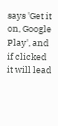says 'Get it on, Google Play', and if clicked it will lead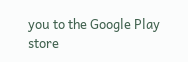you to the Google Play store